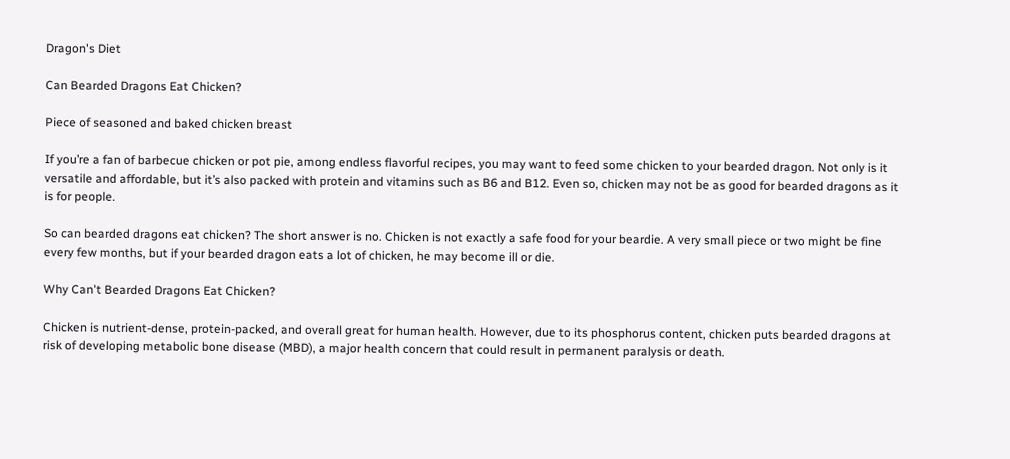Dragon's Diet

Can Bearded Dragons Eat Chicken?

Piece of seasoned and baked chicken breast

If you’re a fan of barbecue chicken or pot pie, among endless flavorful recipes, you may want to feed some chicken to your bearded dragon. Not only is it versatile and affordable, but it’s also packed with protein and vitamins such as B6 and B12. Even so, chicken may not be as good for bearded dragons as it is for people.

So can bearded dragons eat chicken? The short answer is no. Chicken is not exactly a safe food for your beardie. A very small piece or two might be fine every few months, but if your bearded dragon eats a lot of chicken, he may become ill or die.

Why Can't Bearded Dragons Eat Chicken?

Chicken is nutrient-dense, protein-packed, and overall great for human health. However, due to its phosphorus content, chicken puts bearded dragons at risk of developing metabolic bone disease (MBD), a major health concern that could result in permanent paralysis or death.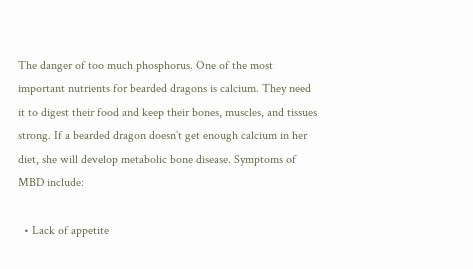The danger of too much phosphorus. One of the most important nutrients for bearded dragons is calcium. They need it to digest their food and keep their bones, muscles, and tissues strong. If a bearded dragon doesn’t get enough calcium in her diet, she will develop metabolic bone disease. Symptoms of MBD include:

  • Lack of appetite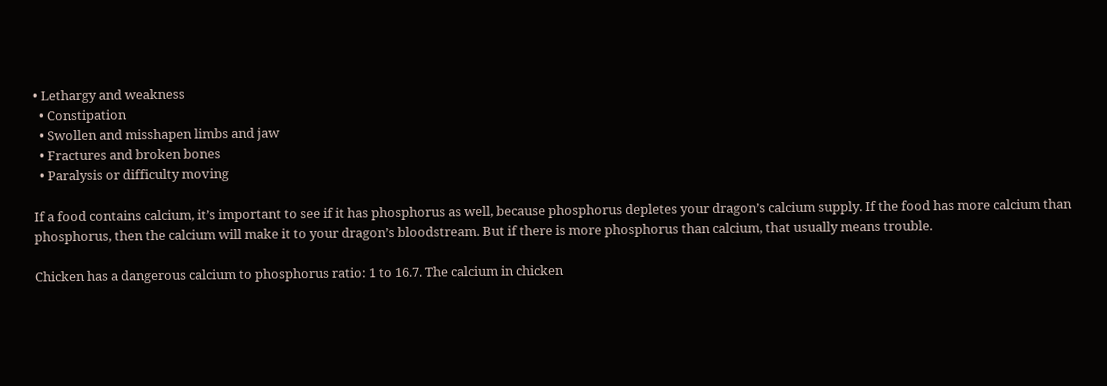• Lethargy and weakness
  • Constipation
  • Swollen and misshapen limbs and jaw
  • Fractures and broken bones
  • Paralysis or difficulty moving

If a food contains calcium, it’s important to see if it has phosphorus as well, because phosphorus depletes your dragon’s calcium supply. If the food has more calcium than phosphorus, then the calcium will make it to your dragon’s bloodstream. But if there is more phosphorus than calcium, that usually means trouble.

Chicken has a dangerous calcium to phosphorus ratio: 1 to 16.7. The calcium in chicken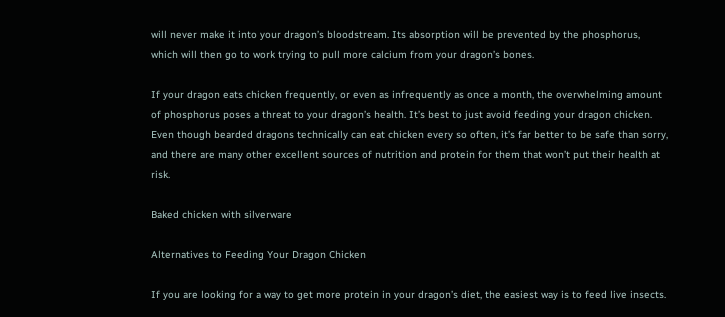will never make it into your dragon’s bloodstream. Its absorption will be prevented by the phosphorus, which will then go to work trying to pull more calcium from your dragon’s bones.

If your dragon eats chicken frequently, or even as infrequently as once a month, the overwhelming amount of phosphorus poses a threat to your dragon’s health. It’s best to just avoid feeding your dragon chicken. Even though bearded dragons technically can eat chicken every so often, it’s far better to be safe than sorry, and there are many other excellent sources of nutrition and protein for them that won’t put their health at risk.

Baked chicken with silverware

Alternatives to Feeding Your Dragon Chicken

If you are looking for a way to get more protein in your dragon’s diet, the easiest way is to feed live insects.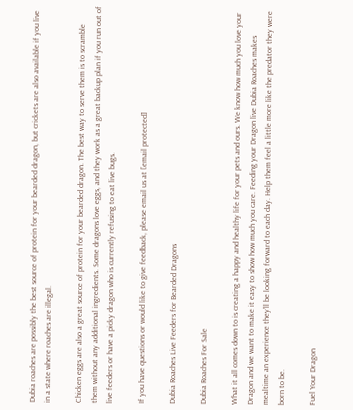Dubia roaches are possibly the best source of protein for your bearded dragon, but crickets are also available if you live in a state where roaches are illegal.

Chicken eggs are also a great source of protein for your bearded dragon. The best way to serve them is to scramble them without any additional ingredients. Some dragons love eggs, and they work as a great backup plan if you run out of live feeders or have a picky dragon who is currently refusing to eat live bugs.

If you have questions or would like to give feedback, please email us at [email protected]

Dubia Roaches Live Feeders for Bearded Dragons

Dubia Roaches For Sale

What it all comes down to is creating a happy and healthy life for your pets and ours. We know how much you love your Dragon and we want to make it easy to show how much you care. Feeding your Dragon live Dubia Roaches makes mealtime an experience they’ll be looking forward to each day. Help them feel a little more like the predator they were born to be.

Fuel Your Dragon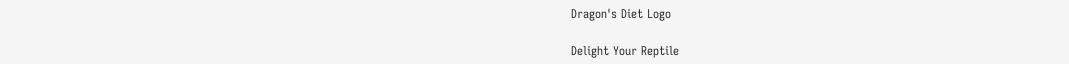Dragon's Diet Logo

Delight Your Reptile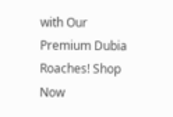with Our Premium Dubia Roaches! Shop Now